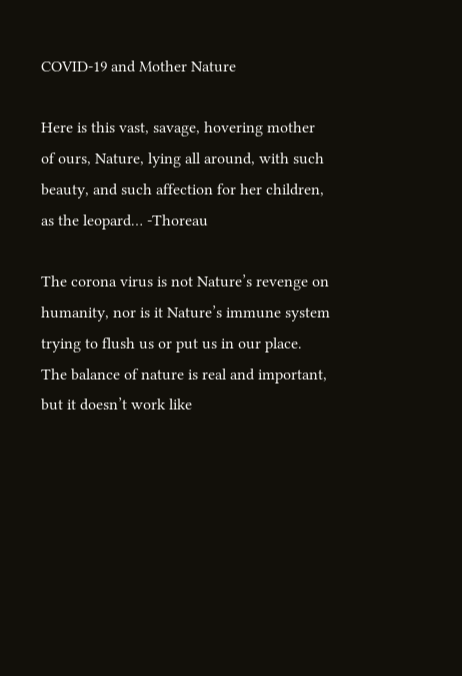COVID-19 and Mother Nature

Here is this vast, savage, hovering mother of ours, Nature, lying all around, with such beauty, and such affection for her children, as the leopard… -Thoreau

The corona virus is not Nature’s revenge on humanity, nor is it Nature’s immune system trying to flush us or put us in our place. The balance of nature is real and important, but it doesn’t work like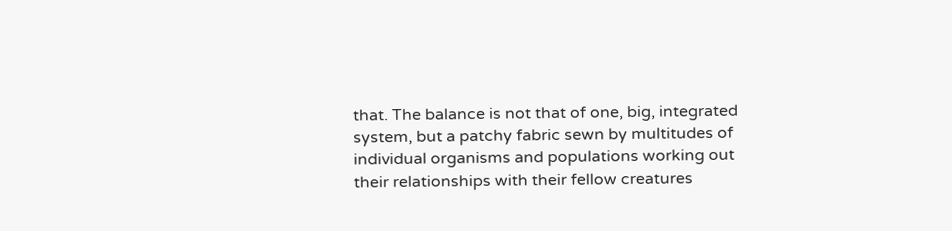that. The balance is not that of one, big, integrated system, but a patchy fabric sewn by multitudes of individual organisms and populations working out their relationships with their fellow creatures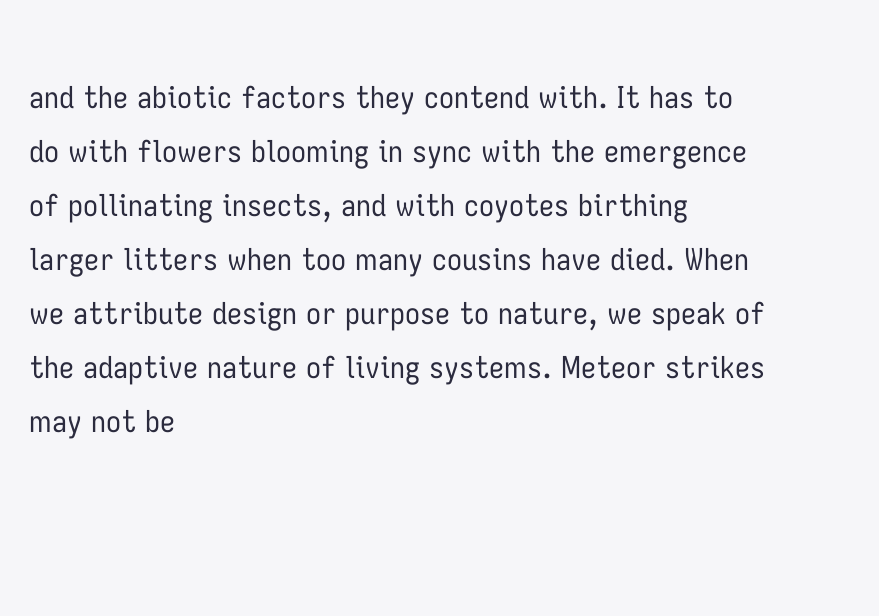and the abiotic factors they contend with. It has to do with flowers blooming in sync with the emergence of pollinating insects, and with coyotes birthing larger litters when too many cousins have died. When we attribute design or purpose to nature, we speak of the adaptive nature of living systems. Meteor strikes may not be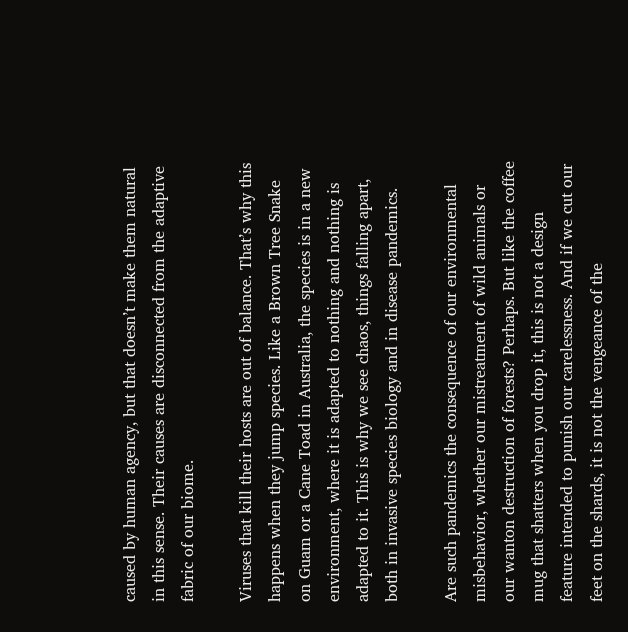caused by human agency, but that doesn’t make them natural in this sense. Their causes are disconnected from the adaptive fabric of our biome.

Viruses that kill their hosts are out of balance. That’s why this happens when they jump species. Like a Brown Tree Snake on Guam or a Cane Toad in Australia, the species is in a new environment, where it is adapted to nothing and nothing is adapted to it. This is why we see chaos, things falling apart, both in invasive species biology and in disease pandemics.

Are such pandemics the consequence of our environmental misbehavior, whether our mistreatment of wild animals or our wanton destruction of forests? Perhaps. But like the coffee mug that shatters when you drop it, this is not a design feature intended to punish our carelessness. And if we cut our feet on the shards, it is not the vengeance of the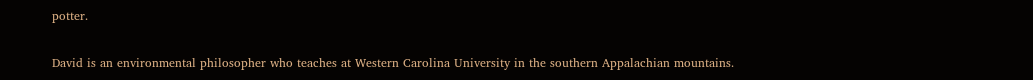potter.

David is an environmental philosopher who teaches at Western Carolina University in the southern Appalachian mountains.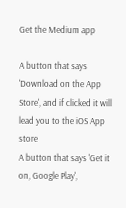Get the Medium app

A button that says 'Download on the App Store', and if clicked it will lead you to the iOS App store
A button that says 'Get it on, Google Play',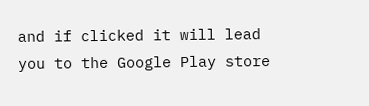and if clicked it will lead you to the Google Play store